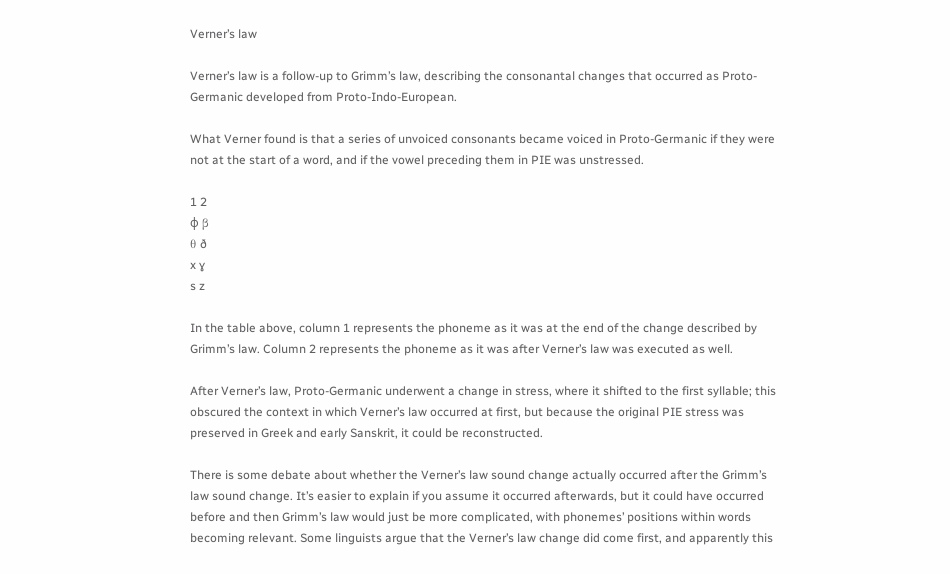Verner’s law

Verner’s law is a follow-up to Grimm’s law, describing the consonantal changes that occurred as Proto-Germanic developed from Proto-Indo-European.

What Verner found is that a series of unvoiced consonants became voiced in Proto-Germanic if they were not at the start of a word, and if the vowel preceding them in PIE was unstressed.

1 2
ɸ β
θ ð
x ɣ
s z

In the table above, column 1 represents the phoneme as it was at the end of the change described by Grimm’s law. Column 2 represents the phoneme as it was after Verner’s law was executed as well.

After Verner’s law, Proto-Germanic underwent a change in stress, where it shifted to the first syllable; this obscured the context in which Verner’s law occurred at first, but because the original PIE stress was preserved in Greek and early Sanskrit, it could be reconstructed.

There is some debate about whether the Verner’s law sound change actually occurred after the Grimm’s law sound change. It’s easier to explain if you assume it occurred afterwards, but it could have occurred before and then Grimm’s law would just be more complicated, with phonemes’ positions within words becoming relevant. Some linguists argue that the Verner’s law change did come first, and apparently this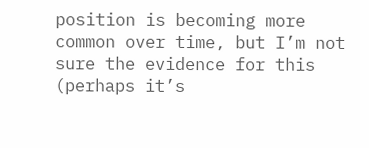position is becoming more common over time, but I’m not sure the evidence for this (perhaps it’s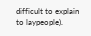difficult to explain to laypeople).